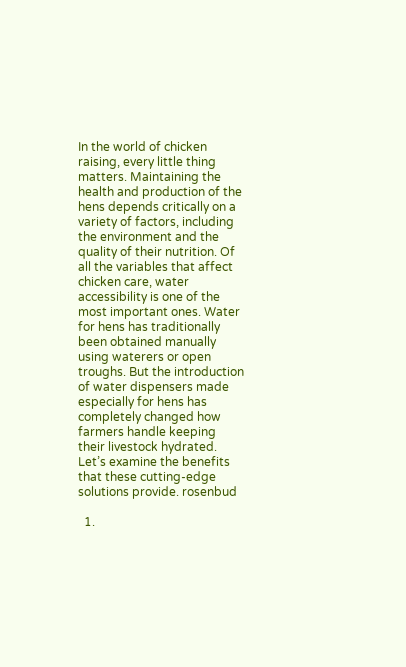In the world of chicken raising, every little thing matters. Maintaining the health and production of the hens depends critically on a variety of factors, including the environment and the quality of their nutrition. Of all the variables that affect chicken care, water accessibility is one of the most important ones. Water for hens has traditionally been obtained manually using waterers or open troughs. But the introduction of water dispensers made especially for hens has completely changed how farmers handle keeping their livestock hydrated. Let’s examine the benefits that these cutting-edge solutions provide. rosenbud

  1.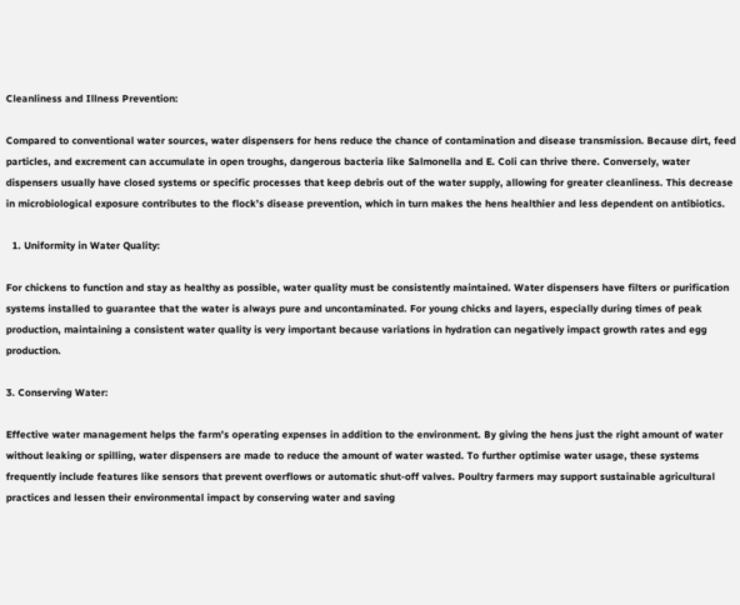Cleanliness and Illness Prevention:

Compared to conventional water sources, water dispensers for hens reduce the chance of contamination and disease transmission. Because dirt, feed particles, and excrement can accumulate in open troughs, dangerous bacteria like Salmonella and E. Coli can thrive there. Conversely, water dispensers usually have closed systems or specific processes that keep debris out of the water supply, allowing for greater cleanliness. This decrease in microbiological exposure contributes to the flock’s disease prevention, which in turn makes the hens healthier and less dependent on antibiotics.

  1. Uniformity in Water Quality:

For chickens to function and stay as healthy as possible, water quality must be consistently maintained. Water dispensers have filters or purification systems installed to guarantee that the water is always pure and uncontaminated. For young chicks and layers, especially during times of peak production, maintaining a consistent water quality is very important because variations in hydration can negatively impact growth rates and egg production.

3. Conserving Water:

Effective water management helps the farm’s operating expenses in addition to the environment. By giving the hens just the right amount of water without leaking or spilling, water dispensers are made to reduce the amount of water wasted. To further optimise water usage, these systems frequently include features like sensors that prevent overflows or automatic shut-off valves. Poultry farmers may support sustainable agricultural practices and lessen their environmental impact by conserving water and saving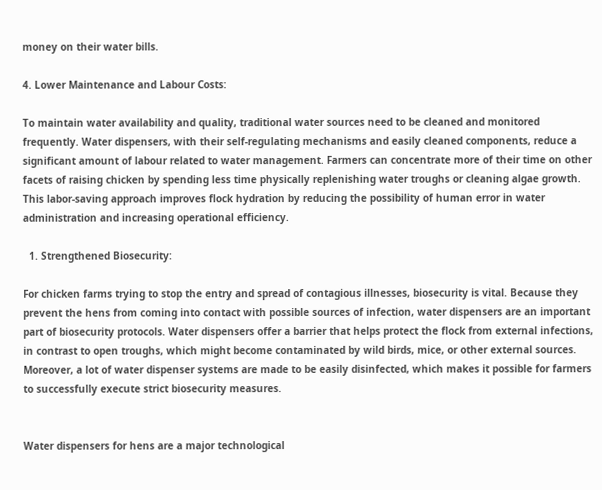money on their water bills.

4. Lower Maintenance and Labour Costs:

To maintain water availability and quality, traditional water sources need to be cleaned and monitored frequently. Water dispensers, with their self-regulating mechanisms and easily cleaned components, reduce a significant amount of labour related to water management. Farmers can concentrate more of their time on other facets of raising chicken by spending less time physically replenishing water troughs or cleaning algae growth. This labor-saving approach improves flock hydration by reducing the possibility of human error in water administration and increasing operational efficiency.

  1. Strengthened Biosecurity:

For chicken farms trying to stop the entry and spread of contagious illnesses, biosecurity is vital. Because they prevent the hens from coming into contact with possible sources of infection, water dispensers are an important part of biosecurity protocols. Water dispensers offer a barrier that helps protect the flock from external infections, in contrast to open troughs, which might become contaminated by wild birds, mice, or other external sources. Moreover, a lot of water dispenser systems are made to be easily disinfected, which makes it possible for farmers to successfully execute strict biosecurity measures.


Water dispensers for hens are a major technological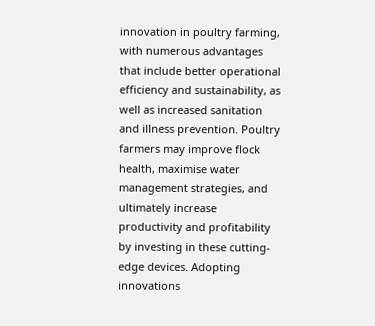innovation in poultry farming, with numerous advantages that include better operational efficiency and sustainability, as well as increased sanitation and illness prevention. Poultry farmers may improve flock health, maximise water management strategies, and ultimately increase productivity and profitability by investing in these cutting-edge devices. Adopting innovations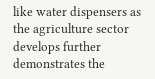like water dispensers as the agriculture sector develops further demonstrates the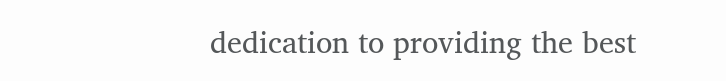dedication to providing the best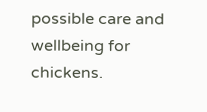possible care and wellbeing for chickens.